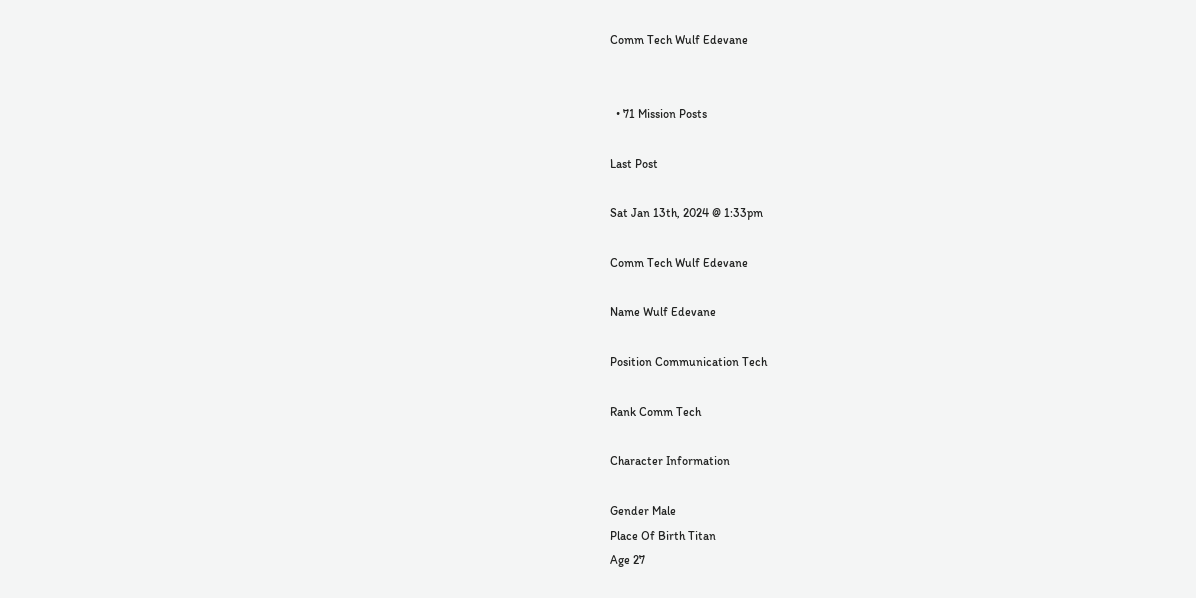Comm Tech Wulf Edevane


  • 71 Mission Posts

Last Post

Sat Jan 13th, 2024 @ 1:33pm

Comm Tech Wulf Edevane

Name Wulf Edevane

Position Communication Tech

Rank Comm Tech

Character Information

Gender Male
Place Of Birth Titan
Age 27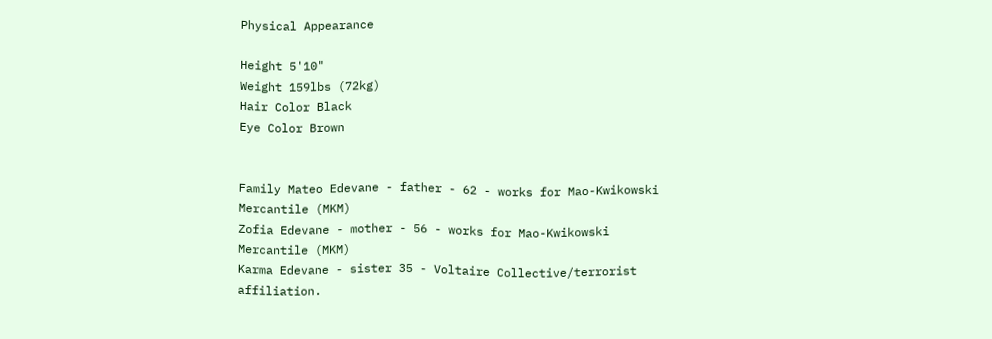Physical Appearance

Height 5'10"
Weight 159lbs (72kg)
Hair Color Black
Eye Color Brown


Family Mateo Edevane - father - 62 - works for Mao-Kwikowski Mercantile (MKM)
Zofia Edevane - mother - 56 - works for Mao-Kwikowski Mercantile (MKM)
Karma Edevane - sister 35 - Voltaire Collective/terrorist affiliation.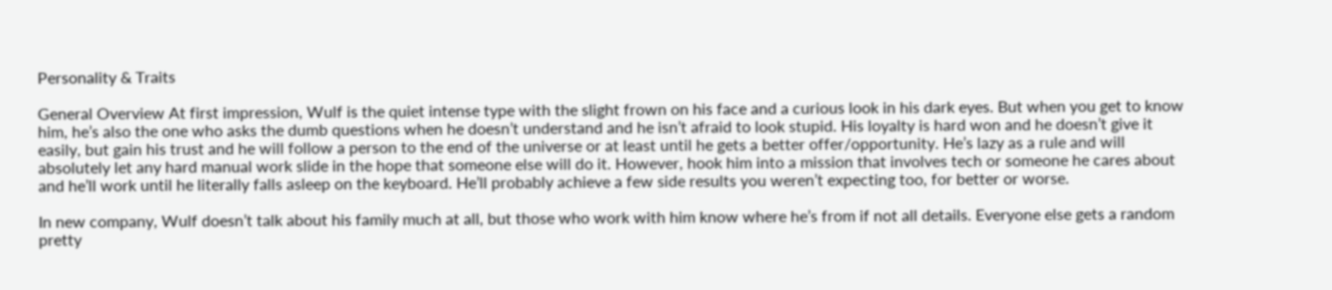Personality & Traits

General Overview At first impression, Wulf is the quiet intense type with the slight frown on his face and a curious look in his dark eyes. But when you get to know him, he’s also the one who asks the dumb questions when he doesn’t understand and he isn’t afraid to look stupid. His loyalty is hard won and he doesn’t give it easily, but gain his trust and he will follow a person to the end of the universe or at least until he gets a better offer/opportunity. He’s lazy as a rule and will absolutely let any hard manual work slide in the hope that someone else will do it. However, hook him into a mission that involves tech or someone he cares about and he’ll work until he literally falls asleep on the keyboard. He’ll probably achieve a few side results you weren’t expecting too, for better or worse.

In new company, Wulf doesn’t talk about his family much at all, but those who work with him know where he’s from if not all details. Everyone else gets a random pretty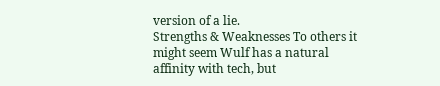version of a lie.
Strengths & Weaknesses To others it might seem Wulf has a natural affinity with tech, but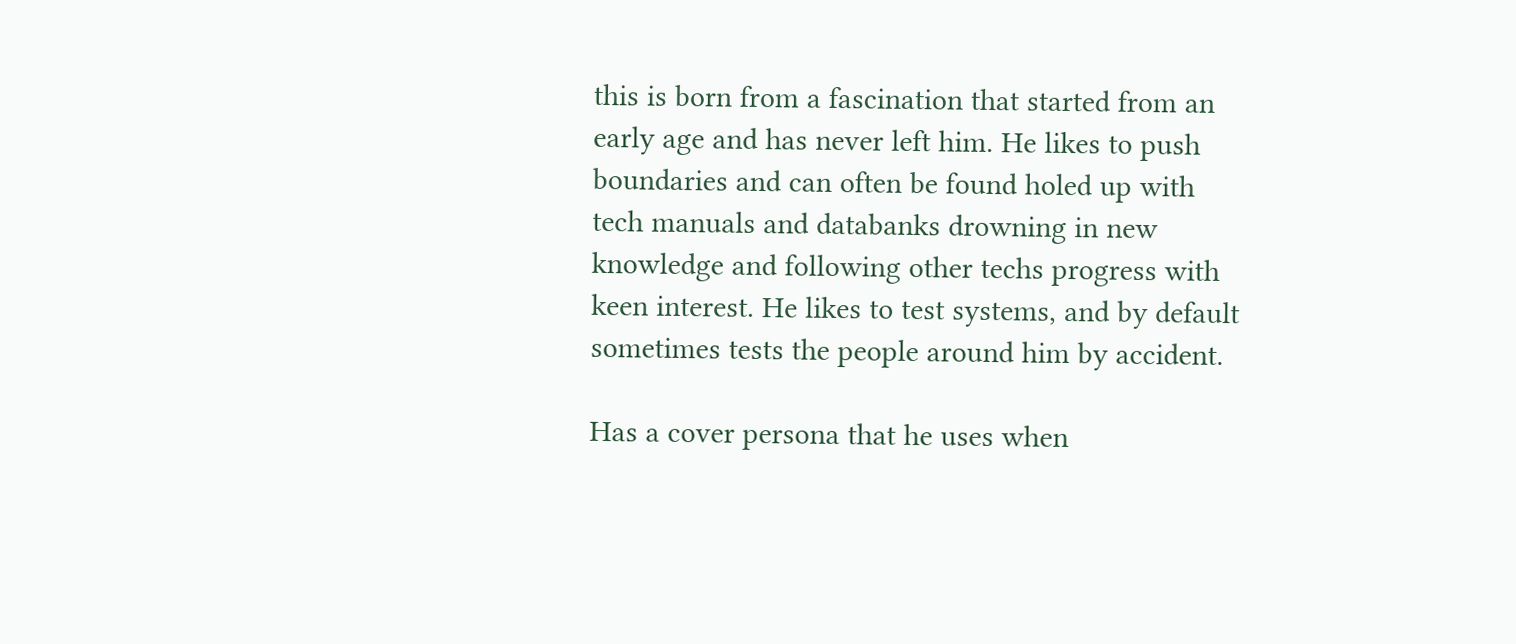this is born from a fascination that started from an early age and has never left him. He likes to push boundaries and can often be found holed up with tech manuals and databanks drowning in new knowledge and following other techs progress with keen interest. He likes to test systems, and by default sometimes tests the people around him by accident.

Has a cover persona that he uses when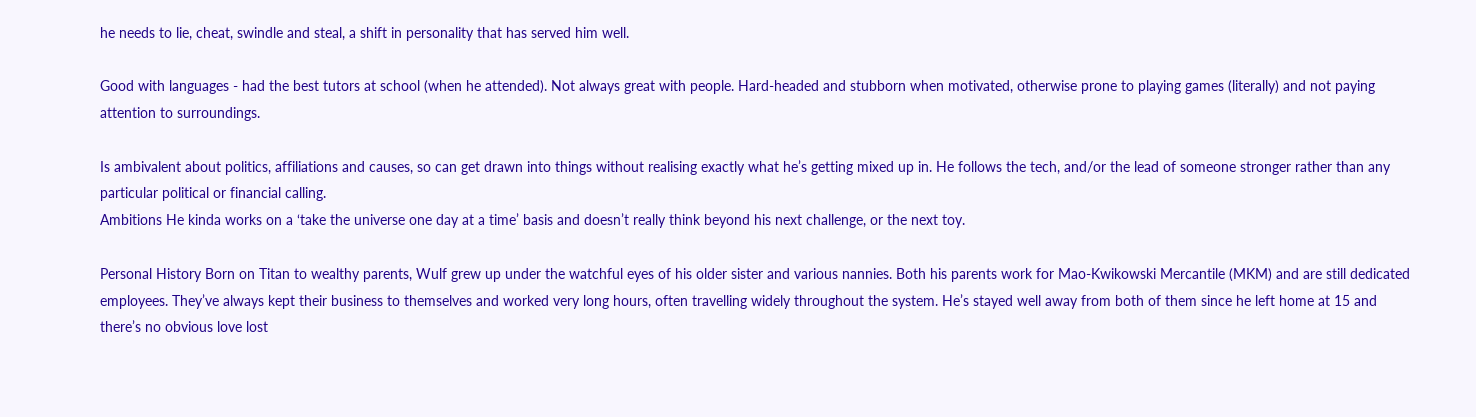he needs to lie, cheat, swindle and steal, a shift in personality that has served him well.

Good with languages - had the best tutors at school (when he attended). Not always great with people. Hard-headed and stubborn when motivated, otherwise prone to playing games (literally) and not paying attention to surroundings.

Is ambivalent about politics, affiliations and causes, so can get drawn into things without realising exactly what he’s getting mixed up in. He follows the tech, and/or the lead of someone stronger rather than any particular political or financial calling.
Ambitions He kinda works on a ‘take the universe one day at a time’ basis and doesn’t really think beyond his next challenge, or the next toy.

Personal History Born on Titan to wealthy parents, Wulf grew up under the watchful eyes of his older sister and various nannies. Both his parents work for Mao-Kwikowski Mercantile (MKM) and are still dedicated employees. They’ve always kept their business to themselves and worked very long hours, often travelling widely throughout the system. He’s stayed well away from both of them since he left home at 15 and there’s no obvious love lost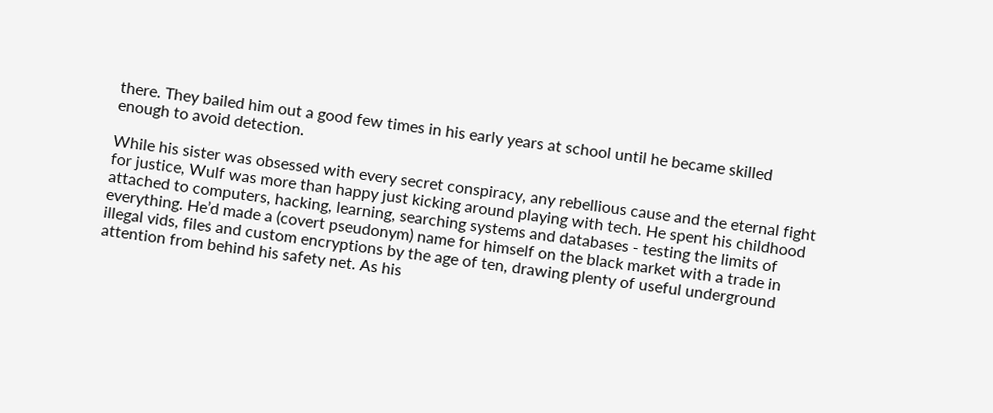there. They bailed him out a good few times in his early years at school until he became skilled enough to avoid detection.

While his sister was obsessed with every secret conspiracy, any rebellious cause and the eternal fight for justice, Wulf was more than happy just kicking around playing with tech. He spent his childhood attached to computers, hacking, learning, searching systems and databases - testing the limits of everything. He’d made a (covert pseudonym) name for himself on the black market with a trade in illegal vids, files and custom encryptions by the age of ten, drawing plenty of useful underground attention from behind his safety net. As his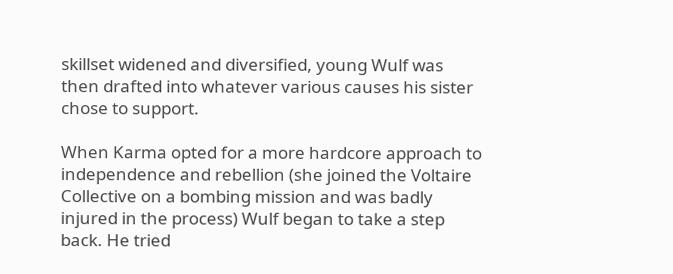skillset widened and diversified, young Wulf was then drafted into whatever various causes his sister chose to support.

When Karma opted for a more hardcore approach to independence and rebellion (she joined the Voltaire Collective on a bombing mission and was badly injured in the process) Wulf began to take a step back. He tried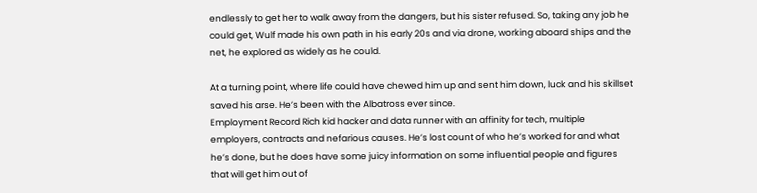endlessly to get her to walk away from the dangers, but his sister refused. So, taking any job he could get, Wulf made his own path in his early 20s and via drone, working aboard ships and the net, he explored as widely as he could.

At a turning point, where life could have chewed him up and sent him down, luck and his skillset saved his arse. He’s been with the Albatross ever since.
Employment Record Rich kid hacker and data runner with an affinity for tech, multiple employers, contracts and nefarious causes. He’s lost count of who he’s worked for and what he’s done, but he does have some juicy information on some influential people and figures that will get him out of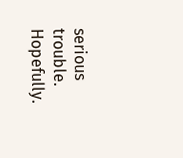serious trouble. Hopefully.